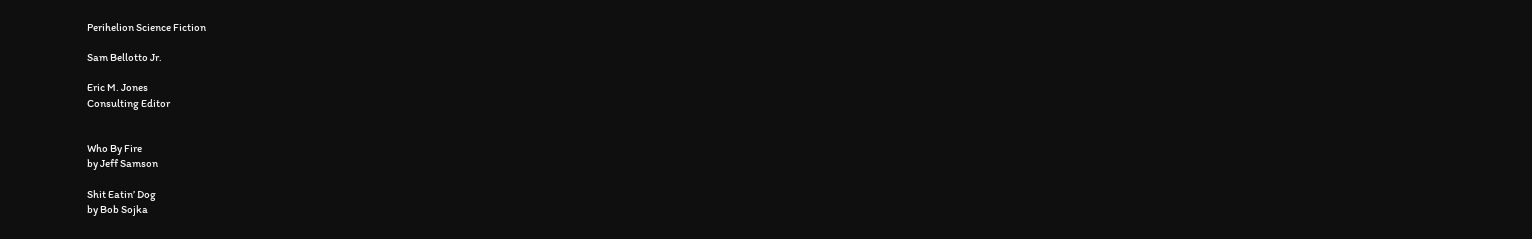Perihelion Science Fiction

Sam Bellotto Jr.

Eric M. Jones
Consulting Editor


Who By Fire
by Jeff Samson

Shit Eatin’ Dog
by Bob Sojka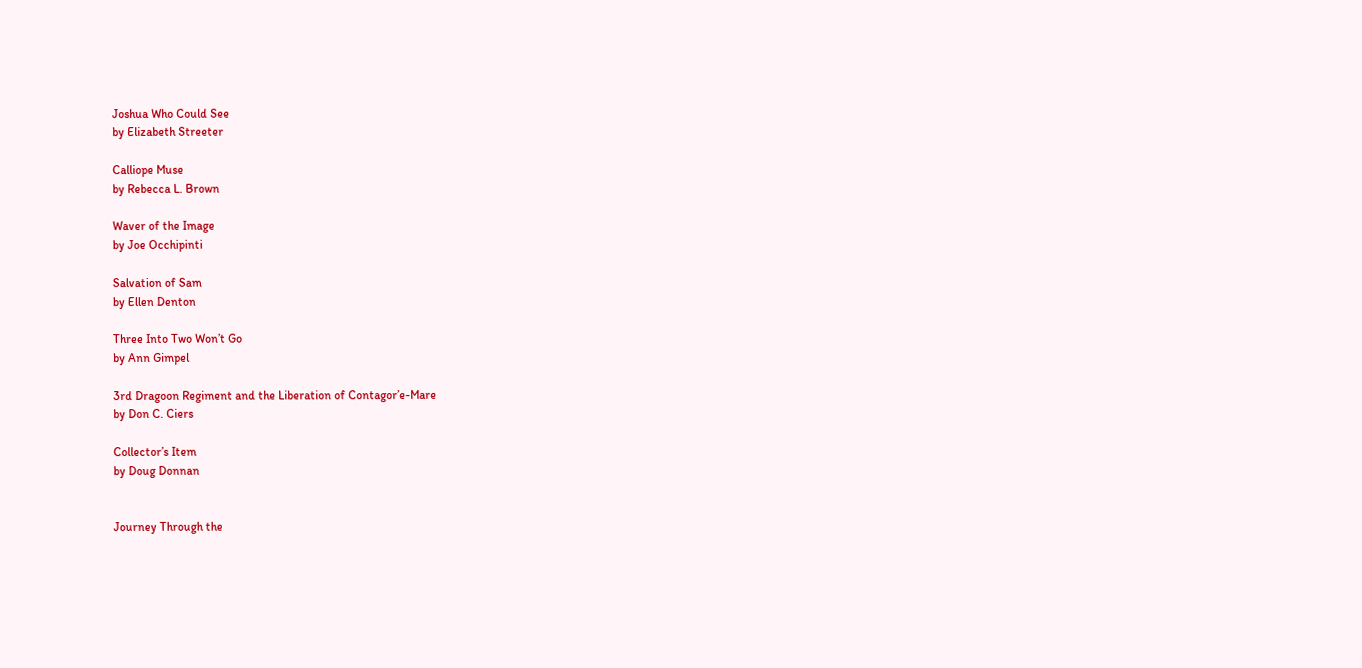Joshua Who Could See
by Elizabeth Streeter

Calliope Muse
by Rebecca L. Brown

Waver of the Image
by Joe Occhipinti

Salvation of Sam
by Ellen Denton

Three Into Two Won’t Go
by Ann Gimpel

3rd Dragoon Regiment and the Liberation of Contagor’e-Mare
by Don C. Ciers

Collector’s Item
by Doug Donnan


Journey Through the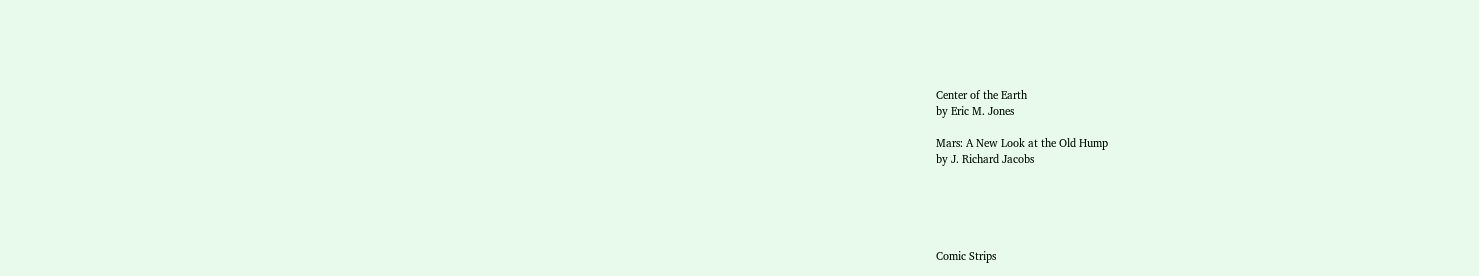Center of the Earth
by Eric M. Jones

Mars: A New Look at the Old Hump
by J. Richard Jacobs





Comic Strips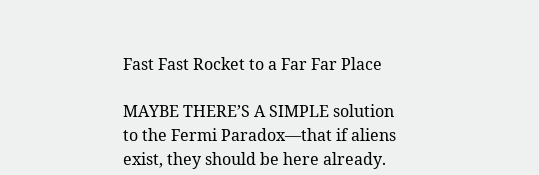Fast Fast Rocket to a Far Far Place

MAYBE THERE’S A SIMPLE solution to the Fermi Paradox—that if aliens exist, they should be here already.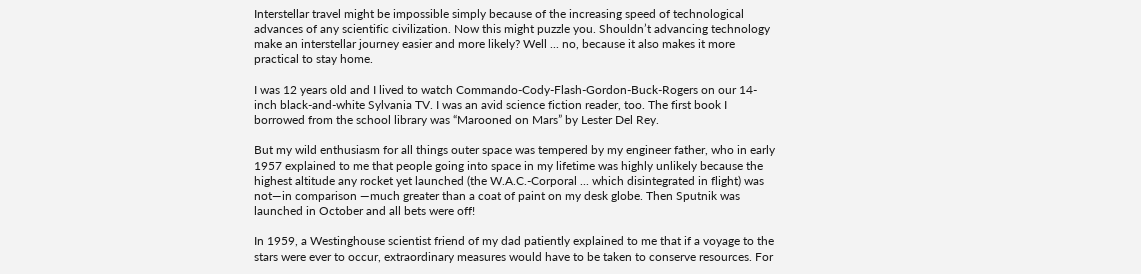Interstellar travel might be impossible simply because of the increasing speed of technological advances of any scientific civilization. Now this might puzzle you. Shouldn’t advancing technology make an interstellar journey easier and more likely? Well ... no, because it also makes it more practical to stay home.

I was 12 years old and I lived to watch Commando-Cody-Flash-Gordon-Buck-Rogers on our 14-inch black-and-white Sylvania TV. I was an avid science fiction reader, too. The first book I borrowed from the school library was “Marooned on Mars” by Lester Del Rey.

But my wild enthusiasm for all things outer space was tempered by my engineer father, who in early 1957 explained to me that people going into space in my lifetime was highly unlikely because the highest altitude any rocket yet launched (the W.A.C.-Corporal ... which disintegrated in flight) was not—in comparison —much greater than a coat of paint on my desk globe. Then Sputnik was launched in October and all bets were off!

In 1959, a Westinghouse scientist friend of my dad patiently explained to me that if a voyage to the stars were ever to occur, extraordinary measures would have to be taken to conserve resources. For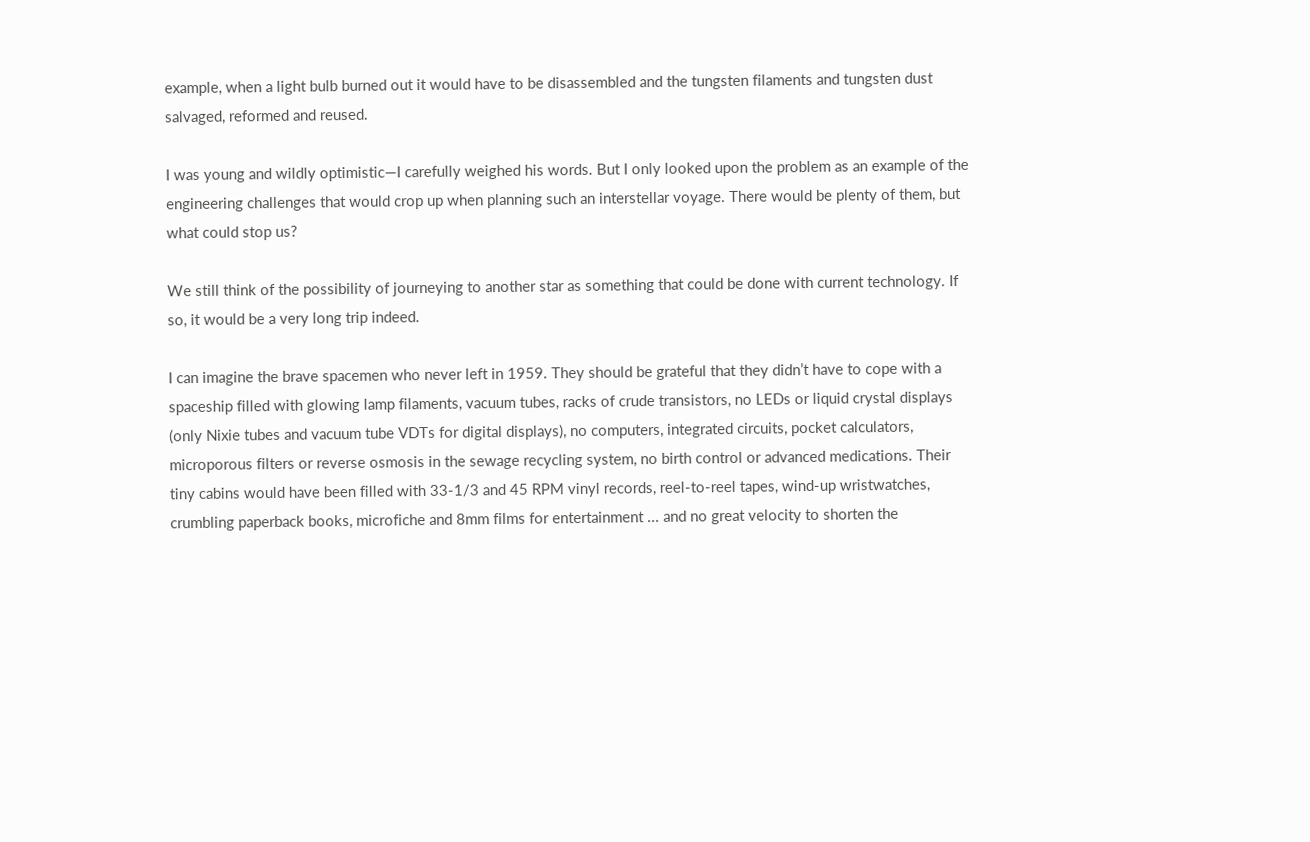example, when a light bulb burned out it would have to be disassembled and the tungsten filaments and tungsten dust salvaged, reformed and reused.

I was young and wildly optimistic—I carefully weighed his words. But I only looked upon the problem as an example of the engineering challenges that would crop up when planning such an interstellar voyage. There would be plenty of them, but what could stop us?

We still think of the possibility of journeying to another star as something that could be done with current technology. If so, it would be a very long trip indeed.

I can imagine the brave spacemen who never left in 1959. They should be grateful that they didn’t have to cope with a spaceship filled with glowing lamp filaments, vacuum tubes, racks of crude transistors, no LEDs or liquid crystal displays (only Nixie tubes and vacuum tube VDTs for digital displays), no computers, integrated circuits, pocket calculators, microporous filters or reverse osmosis in the sewage recycling system, no birth control or advanced medications. Their tiny cabins would have been filled with 33-1/3 and 45 RPM vinyl records, reel-to-reel tapes, wind-up wristwatches, crumbling paperback books, microfiche and 8mm films for entertainment ... and no great velocity to shorten the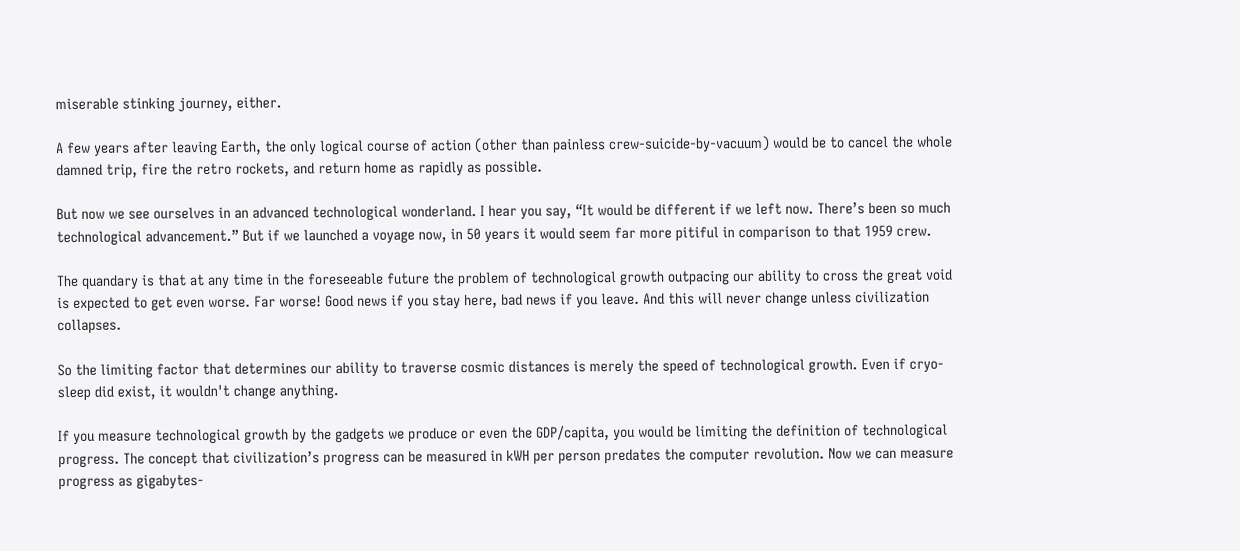miserable stinking journey, either.

A few years after leaving Earth, the only logical course of action (other than painless crew-suicide-by-vacuum) would be to cancel the whole damned trip, fire the retro rockets, and return home as rapidly as possible.

But now we see ourselves in an advanced technological wonderland. I hear you say, “It would be different if we left now. There’s been so much technological advancement.” But if we launched a voyage now, in 50 years it would seem far more pitiful in comparison to that 1959 crew.

The quandary is that at any time in the foreseeable future the problem of technological growth outpacing our ability to cross the great void is expected to get even worse. Far worse! Good news if you stay here, bad news if you leave. And this will never change unless civilization collapses.

So the limiting factor that determines our ability to traverse cosmic distances is merely the speed of technological growth. Even if cryo-sleep did exist, it wouldn't change anything.

If you measure technological growth by the gadgets we produce or even the GDP/capita, you would be limiting the definition of technological progress. The concept that civilization’s progress can be measured in kWH per person predates the computer revolution. Now we can measure progress as gigabytes-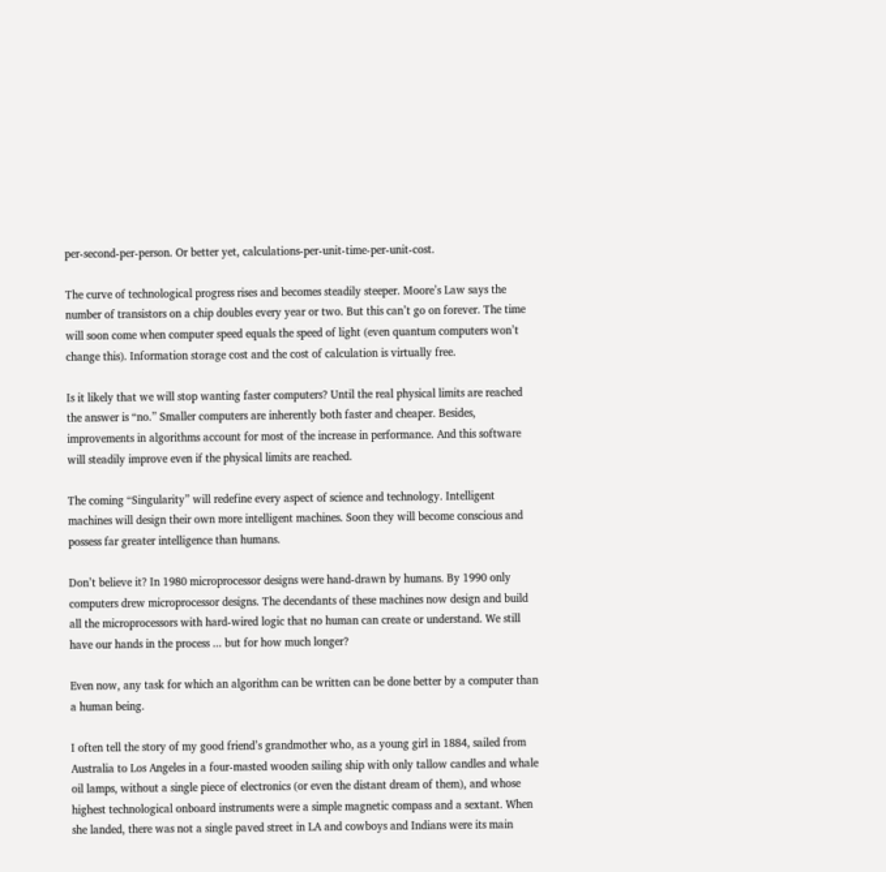per-second-per-person. Or better yet, calculations-per-unit-time-per-unit-cost.

The curve of technological progress rises and becomes steadily steeper. Moore’s Law says the number of transistors on a chip doubles every year or two. But this can’t go on forever. The time will soon come when computer speed equals the speed of light (even quantum computers won’t change this). Information storage cost and the cost of calculation is virtually free.

Is it likely that we will stop wanting faster computers? Until the real physical limits are reached the answer is “no.” Smaller computers are inherently both faster and cheaper. Besides, improvements in algorithms account for most of the increase in performance. And this software will steadily improve even if the physical limits are reached.

The coming “Singularity” will redefine every aspect of science and technology. Intelligent machines will design their own more intelligent machines. Soon they will become conscious and possess far greater intelligence than humans.

Don’t believe it? In 1980 microprocessor designs were hand-drawn by humans. By 1990 only computers drew microprocessor designs. The decendants of these machines now design and build all the microprocessors with hard-wired logic that no human can create or understand. We still have our hands in the process ... but for how much longer?

Even now, any task for which an algorithm can be written can be done better by a computer than a human being.

I often tell the story of my good friend’s grandmother who, as a young girl in 1884, sailed from Australia to Los Angeles in a four-masted wooden sailing ship with only tallow candles and whale oil lamps, without a single piece of electronics (or even the distant dream of them), and whose highest technological onboard instruments were a simple magnetic compass and a sextant. When she landed, there was not a single paved street in LA and cowboys and Indians were its main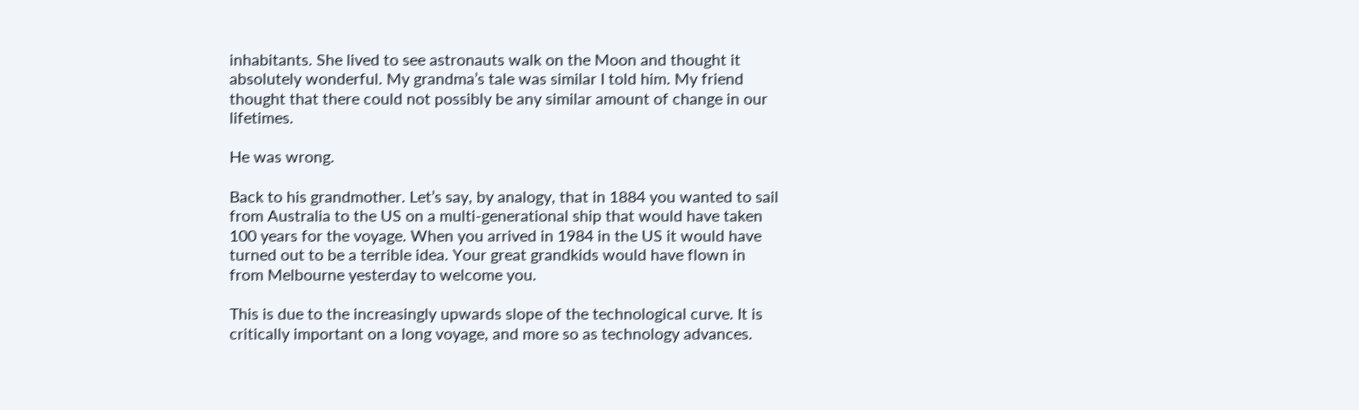inhabitants. She lived to see astronauts walk on the Moon and thought it absolutely wonderful. My grandma’s tale was similar I told him. My friend thought that there could not possibly be any similar amount of change in our lifetimes.

He was wrong.

Back to his grandmother. Let’s say, by analogy, that in 1884 you wanted to sail from Australia to the US on a multi-generational ship that would have taken 100 years for the voyage. When you arrived in 1984 in the US it would have turned out to be a terrible idea. Your great grandkids would have flown in from Melbourne yesterday to welcome you.

This is due to the increasingly upwards slope of the technological curve. It is critically important on a long voyage, and more so as technology advances.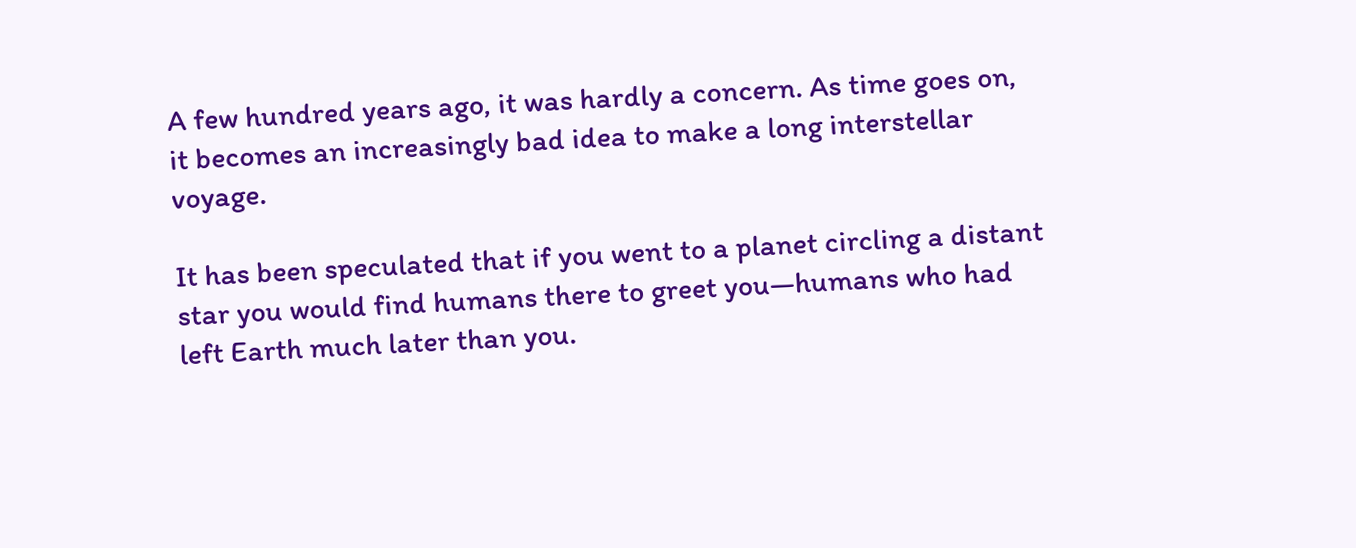A few hundred years ago, it was hardly a concern. As time goes on, it becomes an increasingly bad idea to make a long interstellar voyage.

It has been speculated that if you went to a planet circling a distant star you would find humans there to greet you—humans who had left Earth much later than you.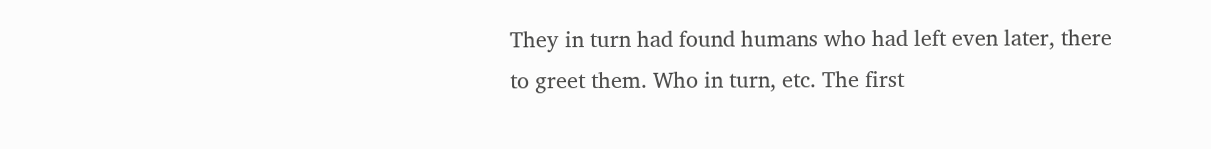They in turn had found humans who had left even later, there to greet them. Who in turn, etc. The first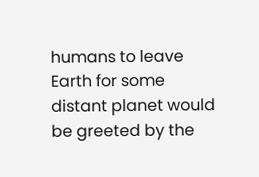humans to leave Earth for some distant planet would be greeted by the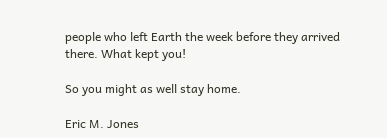people who left Earth the week before they arrived there. What kept you!

So you might as well stay home.

Eric M. Jones